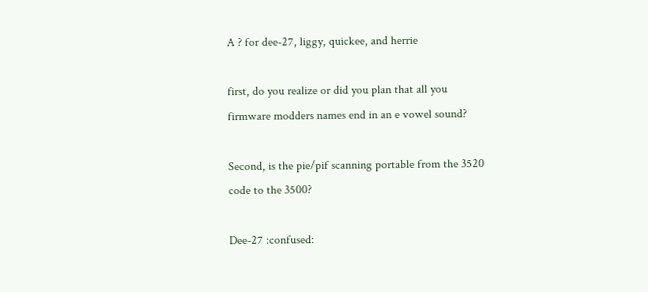A ? for dee-27, liggy, quickee, and herrie

first, do you realize or did you plan that all you firmware modders names end in an e vowel sound?

Second, is the pie/pif scanning portable from the 3520 code to the 3500?

Dee-27 :confused: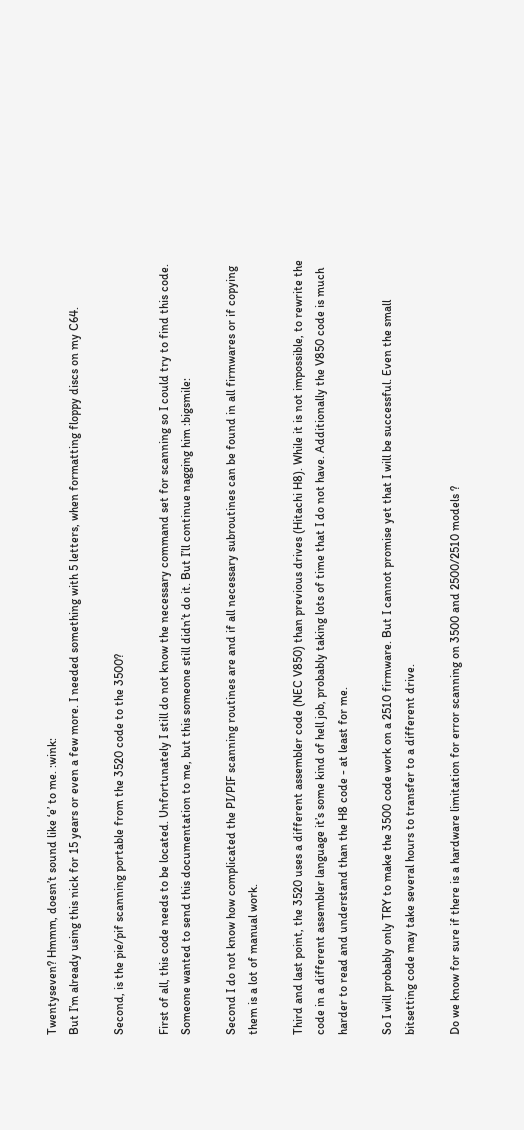Twentyseven? Hmmm, doesn’t sound like ‘e’ to me. :wink:
But I’m already using this nick for 15 years or even a few more. I needed something with 5 letters, when formatting floppy discs on my C64.

Second, is the pie/pif scanning portable from the 3520 code to the 3500?

First of all, this code needs to be located. Unfortunately I still do not know the necessary command set for scanning so I could try to find this code. Someone wanted to send this documentation to me, but this someone still didn’t do it. But I’ll continue nagging him :bigsmile:

Second I do not know how complicated the PI/PIF scanning routines are and if all necessary subroutines can be found in all firmwares or if copying them is a lot of manual work.

Third and last point, the 3520 uses a different assembler code (NEC V850) than previous drives (Hitachi H8). While it is not impossible, to rewrite the code in a different assembler language it’s some kind of hell job, probably taking lots of time that I do not have. Additionally the V850 code is much harder to read and understand than the H8 code - at least for me.

So I will probably only TRY to make the 3500 code work on a 2510 firmware. But I cannot promise yet that I will be successful. Even the small bitsetting code may take several hours to transfer to a different drive.

Do we know for sure if there is a hardware limitation for error scanning on 3500 and 2500/2510 models ?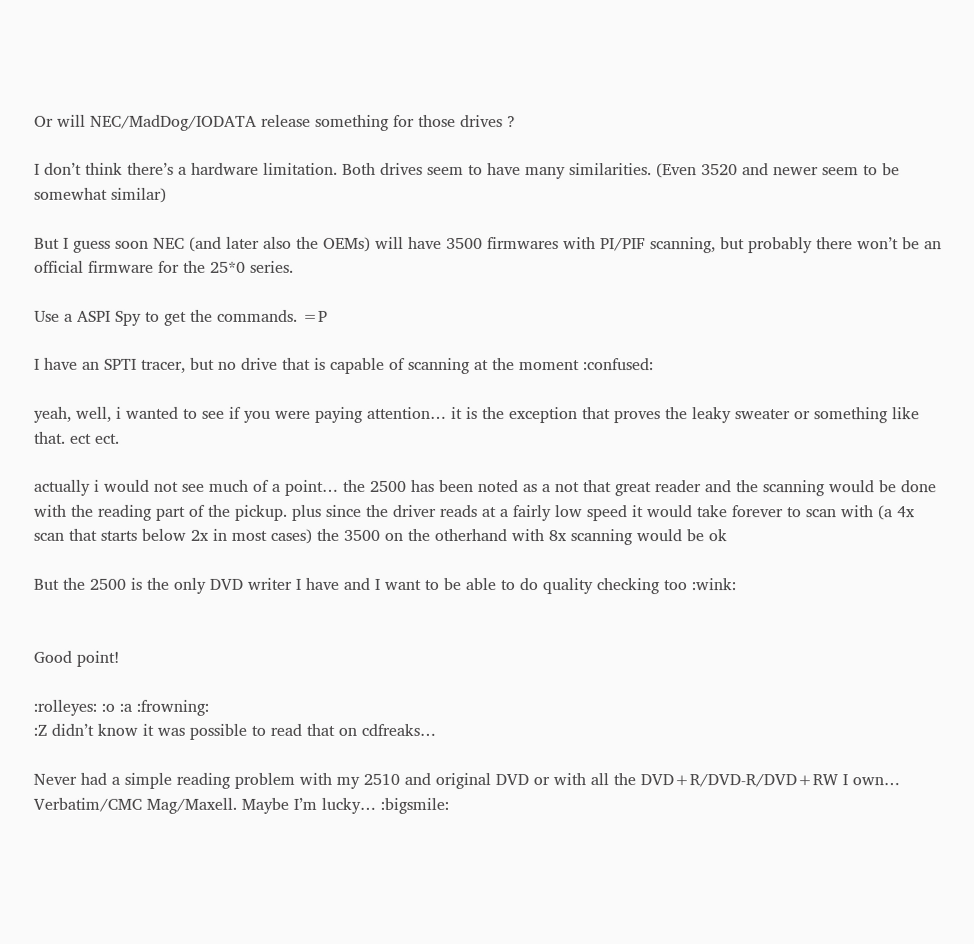Or will NEC/MadDog/IODATA release something for those drives ?

I don’t think there’s a hardware limitation. Both drives seem to have many similarities. (Even 3520 and newer seem to be somewhat similar)

But I guess soon NEC (and later also the OEMs) will have 3500 firmwares with PI/PIF scanning, but probably there won’t be an official firmware for the 25*0 series.

Use a ASPI Spy to get the commands. =P

I have an SPTI tracer, but no drive that is capable of scanning at the moment :confused:

yeah, well, i wanted to see if you were paying attention… it is the exception that proves the leaky sweater or something like that. ect ect.

actually i would not see much of a point… the 2500 has been noted as a not that great reader and the scanning would be done with the reading part of the pickup. plus since the driver reads at a fairly low speed it would take forever to scan with (a 4x scan that starts below 2x in most cases) the 3500 on the otherhand with 8x scanning would be ok

But the 2500 is the only DVD writer I have and I want to be able to do quality checking too :wink:


Good point!

:rolleyes: :o :a :frowning:
:Z didn’t know it was possible to read that on cdfreaks…

Never had a simple reading problem with my 2510 and original DVD or with all the DVD+R/DVD-R/DVD+RW I own… Verbatim/CMC Mag/Maxell. Maybe I’m lucky… :bigsmile: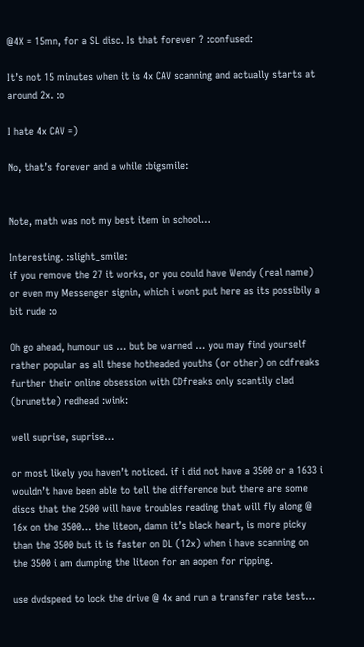@4X = 15mn, for a SL disc. Is that forever ? :confused:

It’s not 15 minutes when it is 4x CAV scanning and actually starts at around 2x. :o

I hate 4x CAV =)

No, that’s forever and a while :bigsmile:


Note, math was not my best item in school…

Interesting. :slight_smile:
if you remove the 27 it works, or you could have Wendy (real name) or even my Messenger signin, which i wont put here as its possibily a bit rude :o

Oh go ahead, humour us … but be warned … you may find yourself rather popular as all these hotheaded youths (or other) on cdfreaks further their online obsession with CDfreaks only scantily clad (brunette) redhead :wink:

well suprise, suprise…

or most likely you haven’t noticed. if i did not have a 3500 or a 1633 i wouldn’t have been able to tell the difference but there are some discs that the 2500 will have troubles reading that will fly along @ 16x on the 3500… the liteon, damn it’s black heart, is more picky than the 3500 but it is faster on DL (12x) when i have scanning on the 3500 i am dumping the liteon for an aopen for ripping.

use dvdspeed to lock the drive @ 4x and run a transfer rate test…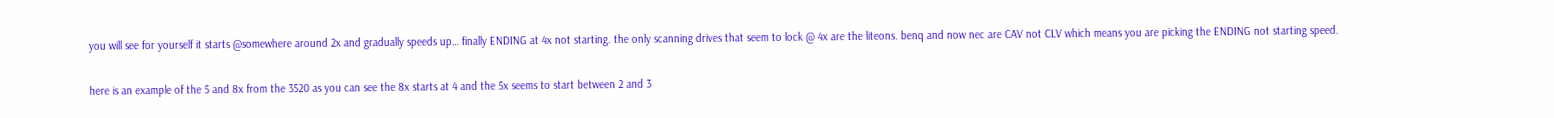you will see for yourself it starts @somewhere around 2x and gradually speeds up… finally ENDING at 4x not starting. the only scanning drives that seem to lock @ 4x are the liteons. benq and now nec are CAV not CLV which means you are picking the ENDING not starting speed.

here is an example of the 5 and 8x from the 3520 as you can see the 8x starts at 4 and the 5x seems to start between 2 and 3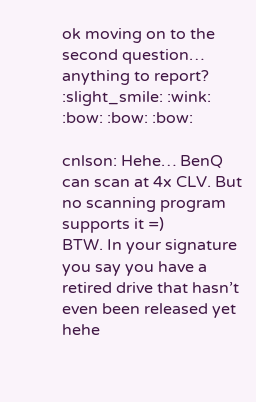ok moving on to the second question… anything to report? :slight_smile: :wink: :bow: :bow: :bow:

cnlson: Hehe… BenQ can scan at 4x CLV. But no scanning program supports it =)
BTW. In your signature you say you have a retired drive that hasn’t even been released yet hehe